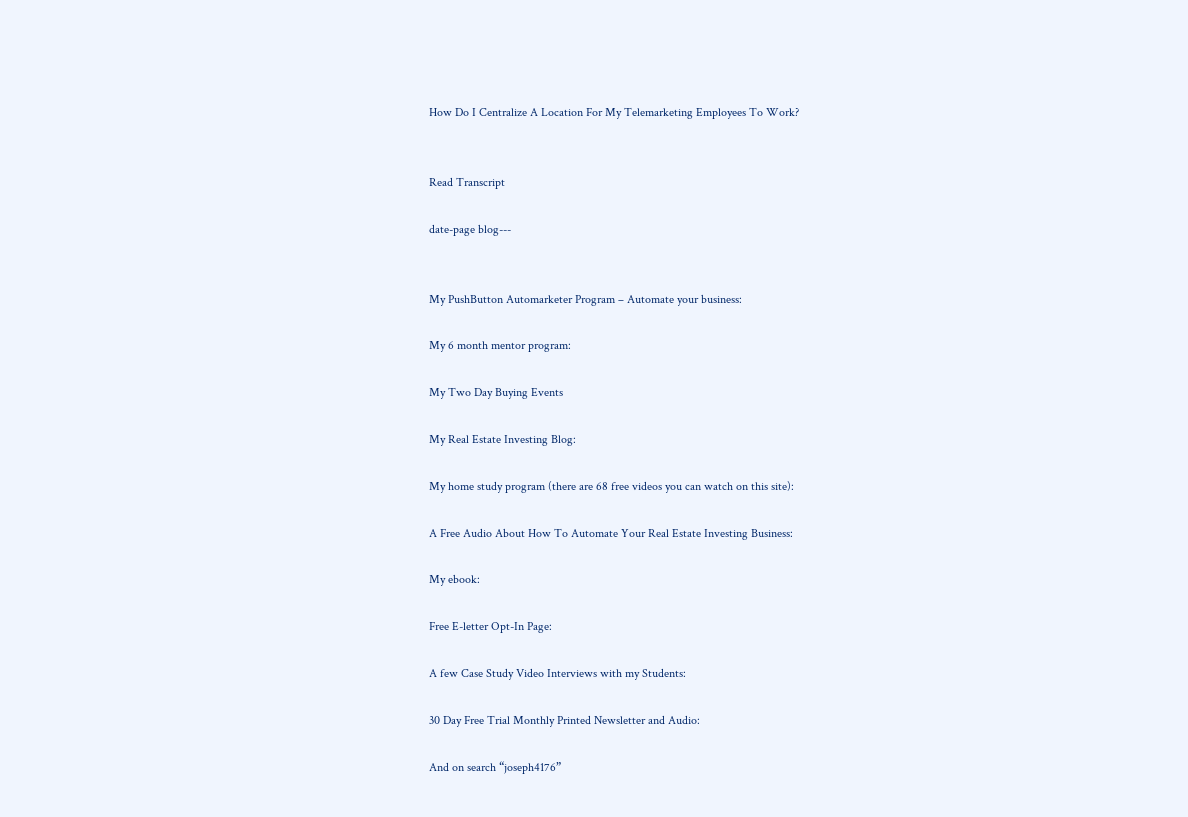How Do I Centralize A Location For My Telemarketing Employees To Work?


Read Transcript

date-page blog---


My PushButton Automarketer Program – Automate your business:

My 6 month mentor program:

My Two Day Buying Events

My Real Estate Investing Blog:

My home study program (there are 68 free videos you can watch on this site):

A Free Audio About How To Automate Your Real Estate Investing Business:

My ebook:

Free E-letter Opt-In Page:

A few Case Study Video Interviews with my Students:

30 Day Free Trial Monthly Printed Newsletter and Audio:

And on search “joseph4176”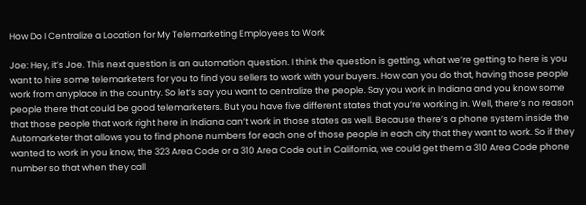How Do I Centralize a Location for My Telemarketing Employees to Work

Joe: Hey, it’s Joe. This next question is an automation question. I think the question is getting, what we’re getting to here is you want to hire some telemarketers for you to find you sellers to work with your buyers. How can you do that, having those people work from anyplace in the country. So let’s say you want to centralize the people. Say you work in Indiana and you know some people there that could be good telemarketers. But you have five different states that you’re working in. Well, there’s no reason that those people that work right here in Indiana can’t work in those states as well. Because there’s a phone system inside the Automarketer that allows you to find phone numbers for each one of those people in each city that they want to work. So if they wanted to work in you know, the 323 Area Code or a 310 Area Code out in California, we could get them a 310 Area Code phone number so that when they call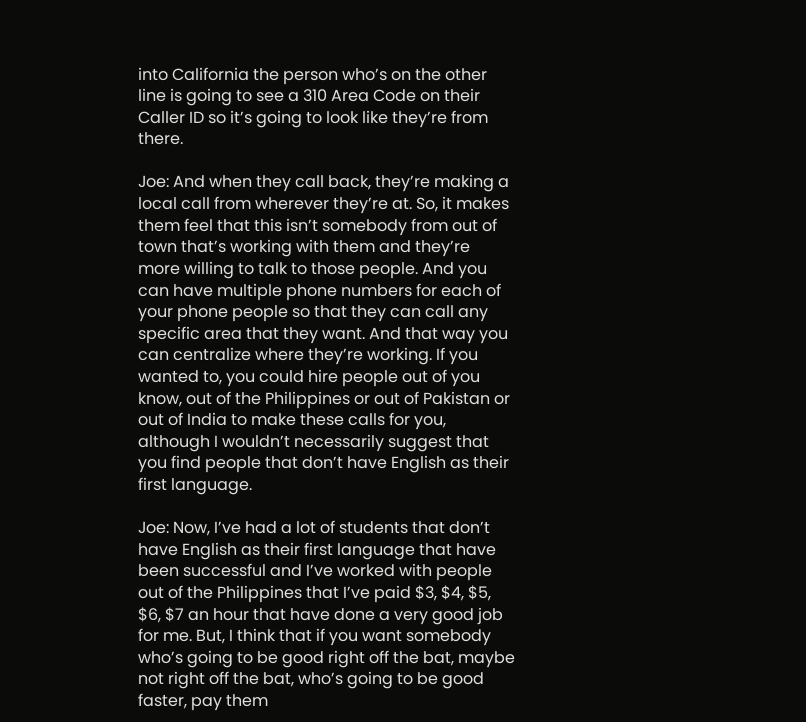into California the person who’s on the other line is going to see a 310 Area Code on their Caller ID so it’s going to look like they’re from there.

Joe: And when they call back, they’re making a local call from wherever they’re at. So, it makes them feel that this isn’t somebody from out of town that’s working with them and they’re more willing to talk to those people. And you can have multiple phone numbers for each of your phone people so that they can call any specific area that they want. And that way you can centralize where they’re working. If you wanted to, you could hire people out of you know, out of the Philippines or out of Pakistan or out of India to make these calls for you, although I wouldn’t necessarily suggest that you find people that don’t have English as their first language.

Joe: Now, I’ve had a lot of students that don’t have English as their first language that have been successful and I’ve worked with people out of the Philippines that I’ve paid $3, $4, $5, $6, $7 an hour that have done a very good job for me. But, I think that if you want somebody who’s going to be good right off the bat, maybe not right off the bat, who’s going to be good faster, pay them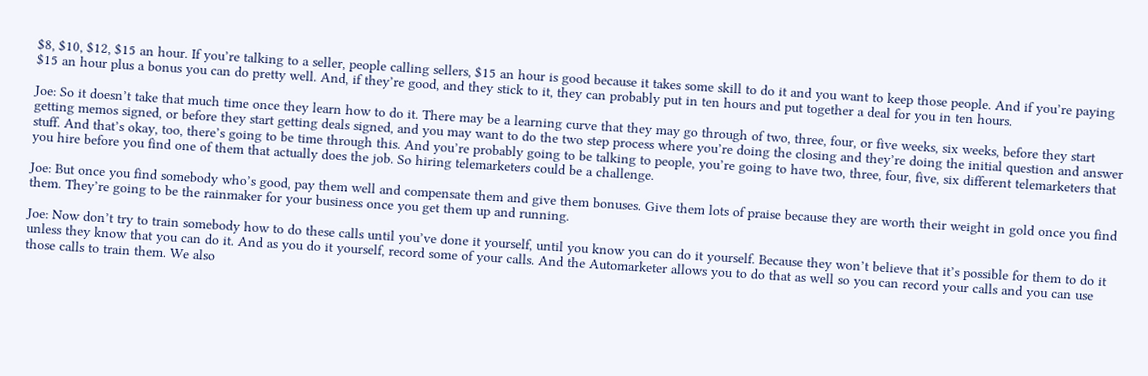$8, $10, $12, $15 an hour. If you’re talking to a seller, people calling sellers, $15 an hour is good because it takes some skill to do it and you want to keep those people. And if you’re paying $15 an hour plus a bonus you can do pretty well. And, if they’re good, and they stick to it, they can probably put in ten hours and put together a deal for you in ten hours.

Joe: So it doesn’t take that much time once they learn how to do it. There may be a learning curve that they may go through of two, three, four, or five weeks, six weeks, before they start getting memos signed, or before they start getting deals signed, and you may want to do the two step process where you’re doing the closing and they’re doing the initial question and answer stuff. And that’s okay, too, there’s going to be time through this. And you’re probably going to be talking to people, you’re going to have two, three, four, five, six different telemarketers that you hire before you find one of them that actually does the job. So hiring telemarketers could be a challenge.

Joe: But once you find somebody who’s good, pay them well and compensate them and give them bonuses. Give them lots of praise because they are worth their weight in gold once you find them. They’re going to be the rainmaker for your business once you get them up and running.

Joe: Now don’t try to train somebody how to do these calls until you’ve done it yourself, until you know you can do it yourself. Because they won’t believe that it’s possible for them to do it unless they know that you can do it. And as you do it yourself, record some of your calls. And the Automarketer allows you to do that as well so you can record your calls and you can use those calls to train them. We also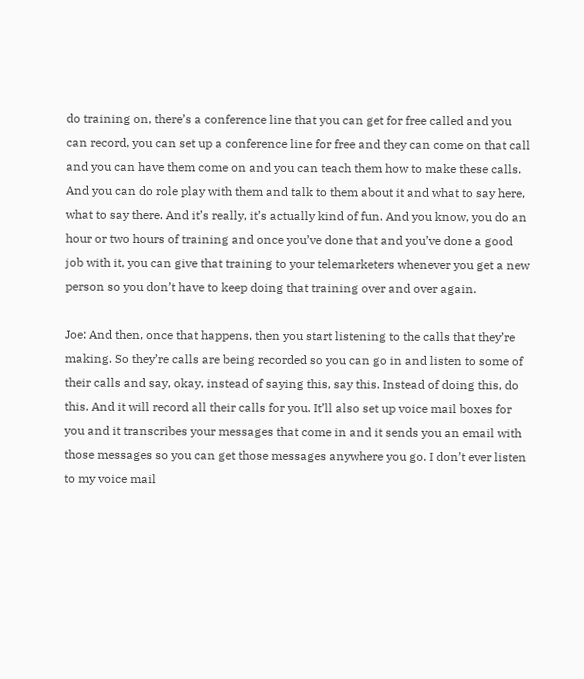do training on, there’s a conference line that you can get for free called and you can record, you can set up a conference line for free and they can come on that call and you can have them come on and you can teach them how to make these calls. And you can do role play with them and talk to them about it and what to say here, what to say there. And it’s really, it’s actually kind of fun. And you know, you do an hour or two hours of training and once you’ve done that and you’ve done a good job with it, you can give that training to your telemarketers whenever you get a new person so you don’t have to keep doing that training over and over again.

Joe: And then, once that happens, then you start listening to the calls that they’re making. So they’re calls are being recorded so you can go in and listen to some of their calls and say, okay, instead of saying this, say this. Instead of doing this, do this. And it will record all their calls for you. It’ll also set up voice mail boxes for you and it transcribes your messages that come in and it sends you an email with those messages so you can get those messages anywhere you go. I don’t ever listen to my voice mail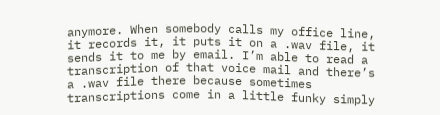anymore. When somebody calls my office line, it records it, it puts it on a .wav file, it sends it to me by email. I’m able to read a transcription of that voice mail and there’s a .wav file there because sometimes transcriptions come in a little funky simply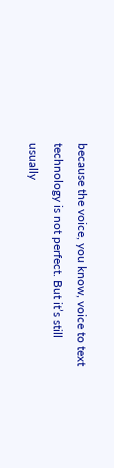because the voice, you know, voice to text technology is not perfect. But it’s still usually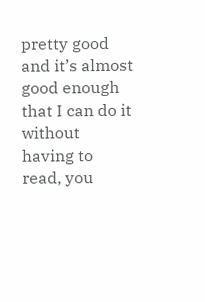pretty good and it’s almost good enough that I can do it without having to read, you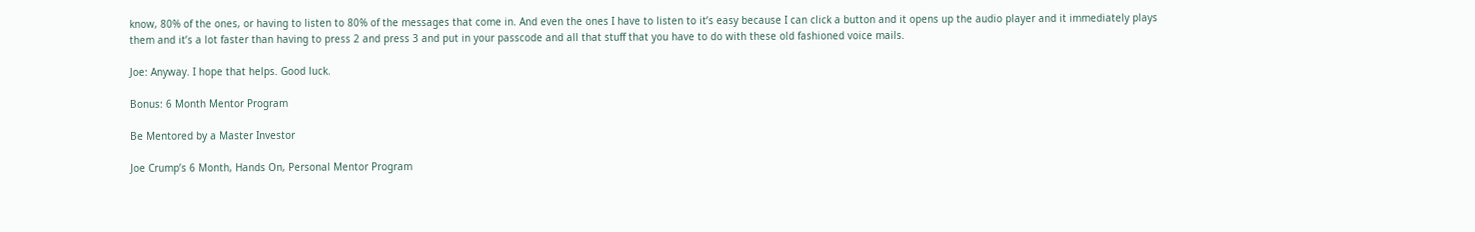know, 80% of the ones, or having to listen to 80% of the messages that come in. And even the ones I have to listen to it’s easy because I can click a button and it opens up the audio player and it immediately plays them and it’s a lot faster than having to press 2 and press 3 and put in your passcode and all that stuff that you have to do with these old fashioned voice mails.

Joe: Anyway. I hope that helps. Good luck.

Bonus: 6 Month Mentor Program

Be Mentored by a Master Investor

Joe Crump’s 6 Month, Hands On, Personal Mentor Program